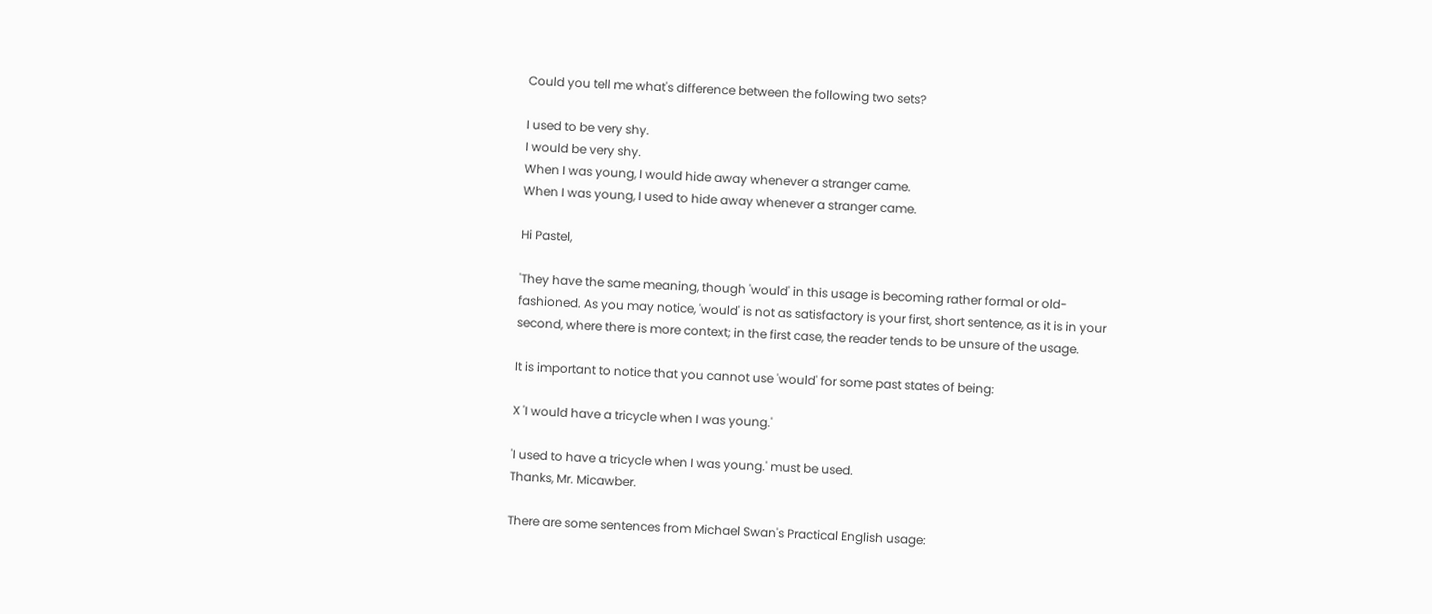Could you tell me what's difference between the following two sets?

I used to be very shy.
I would be very shy.
When I was young, I would hide away whenever a stranger came.
When I was young, I used to hide away whenever a stranger came.

Hi Pastel,

'They have the same meaning, though 'would' in this usage is becoming rather formal or old-fashioned. As you may notice, 'would' is not as satisfactory is your first, short sentence, as it is in your second, where there is more context; in the first case, the reader tends to be unsure of the usage.

It is important to notice that you cannot use 'would' for some past states of being:

X 'I would have a tricycle when I was young.'

'I used to have a tricycle when I was young.' must be used.
Thanks, Mr. Micawber.

There are some sentences from Michael Swan's Practical English usage: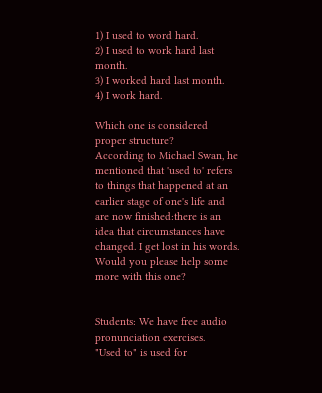1) I used to word hard.
2) I used to work hard last month.
3) I worked hard last month.
4) I work hard.

Which one is considered proper structure?
According to Michael Swan, he mentioned that 'used to' refers to things that happened at an earlier stage of one's life and are now finished:there is an idea that circumstances have changed. I get lost in his words. Would you please help some more with this one?


Students: We have free audio pronunciation exercises.
"Used to" is used for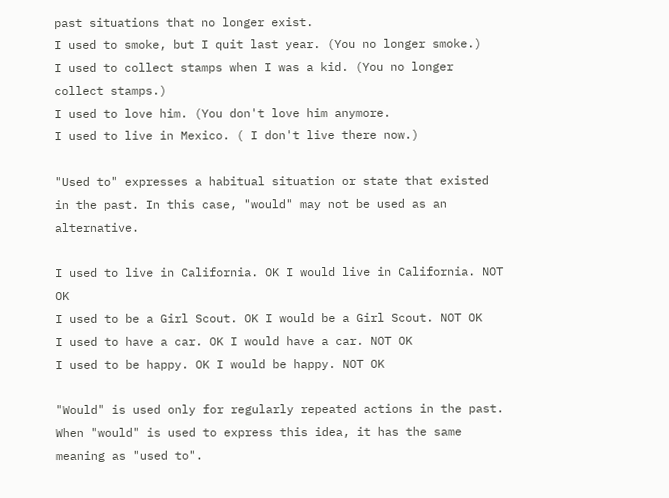past situations that no longer exist.
I used to smoke, but I quit last year. (You no longer smoke.)
I used to collect stamps when I was a kid. (You no longer collect stamps.)
I used to love him. (You don't love him anymore.
I used to live in Mexico. ( I don't live there now.)

"Used to" expresses a habitual situation or state that existed in the past. In this case, "would" may not be used as an alternative.

I used to live in California. OK I would live in California. NOT OK
I used to be a Girl Scout. OK I would be a Girl Scout. NOT OK
I used to have a car. OK I would have a car. NOT OK
I used to be happy. OK I would be happy. NOT OK

"Would" is used only for regularly repeated actions in the past. When "would" is used to express this idea, it has the same meaning as "used to".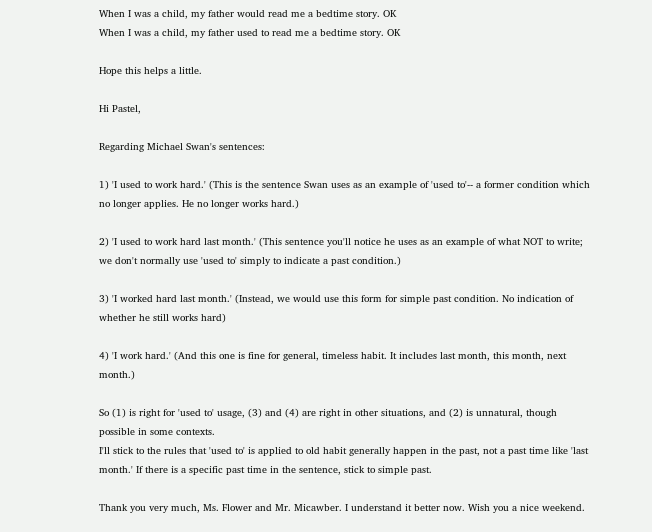When I was a child, my father would read me a bedtime story. OK
When I was a child, my father used to read me a bedtime story. OK

Hope this helps a little.

Hi Pastel,

Regarding Michael Swan's sentences:

1) 'I used to work hard.' (This is the sentence Swan uses as an example of 'used to'-- a former condition which no longer applies. He no longer works hard.)

2) 'I used to work hard last month.' (This sentence you'll notice he uses as an example of what NOT to write; we don't normally use 'used to' simply to indicate a past condition.)

3) 'I worked hard last month.' (Instead, we would use this form for simple past condition. No indication of whether he still works hard)

4) 'I work hard.' (And this one is fine for general, timeless habit. It includes last month, this month, next month.)

So (1) is right for 'used to' usage, (3) and (4) are right in other situations, and (2) is unnatural, though possible in some contexts.
I'll stick to the rules that 'used to' is applied to old habit generally happen in the past, not a past time like 'last month.' If there is a specific past time in the sentence, stick to simple past.

Thank you very much, Ms. Flower and Mr. Micawber. I understand it better now. Wish you a nice weekend.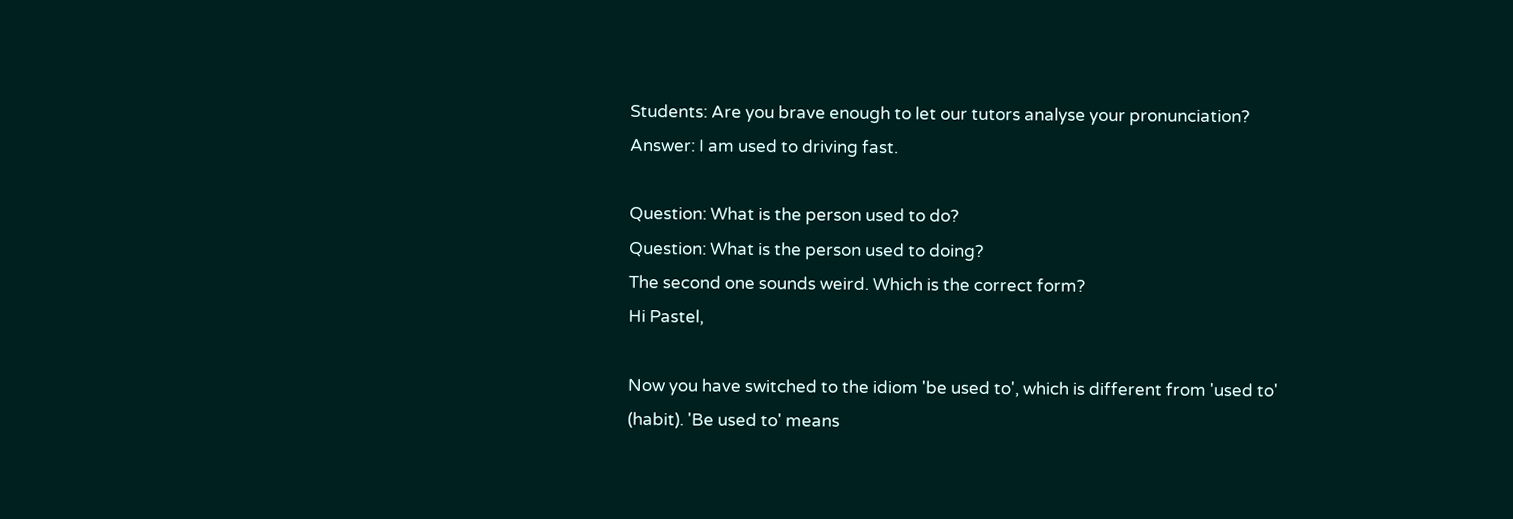Students: Are you brave enough to let our tutors analyse your pronunciation?
Answer: I am used to driving fast.

Question: What is the person used to do?
Question: What is the person used to doing?
The second one sounds weird. Which is the correct form?
Hi Pastel,

Now you have switched to the idiom 'be used to', which is different from 'used to' (habit). 'Be used to' means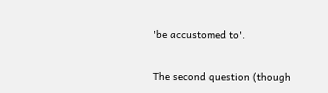'be accustomed to'.

The second question (though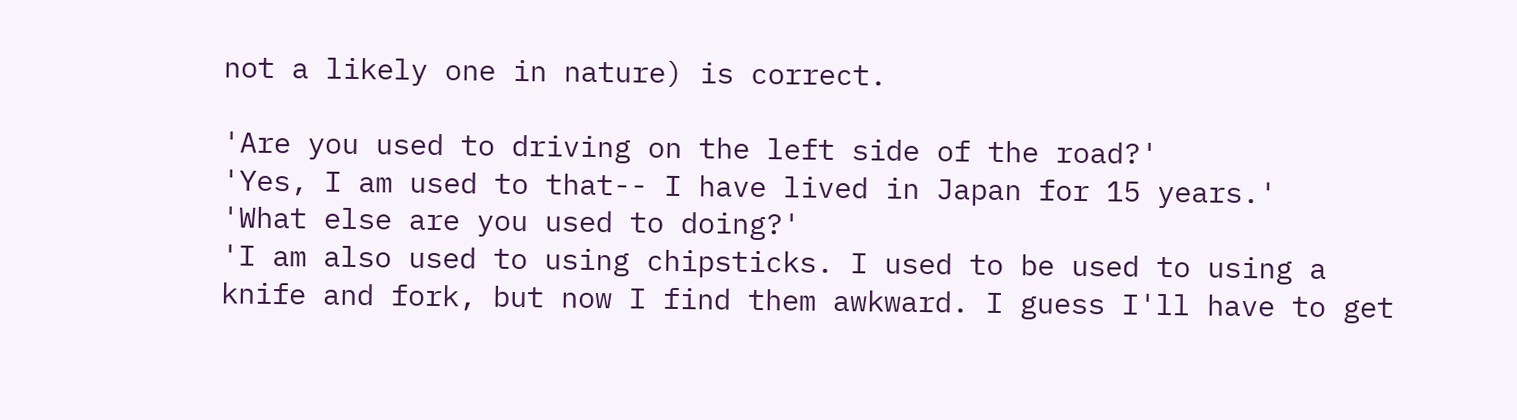not a likely one in nature) is correct.

'Are you used to driving on the left side of the road?'
'Yes, I am used to that-- I have lived in Japan for 15 years.'
'What else are you used to doing?'
'I am also used to using chipsticks. I used to be used to using a knife and fork, but now I find them awkward. I guess I'll have to get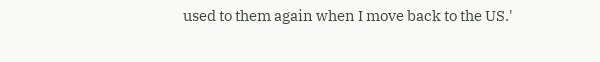used to them again when I move back to the US.'